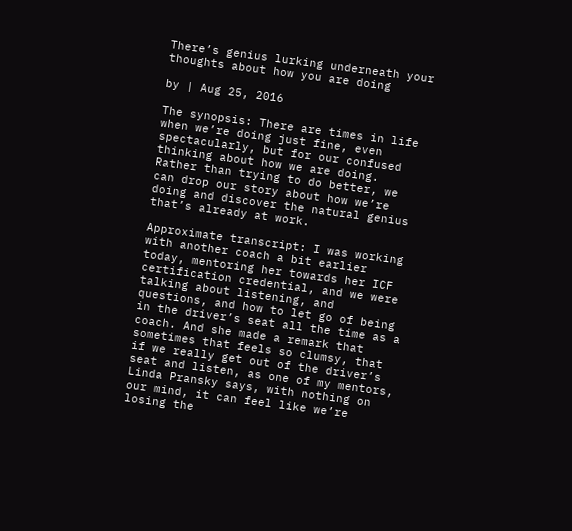There’s genius lurking underneath your thoughts about how you are doing

by | Aug 25, 2016

The synopsis: There are times in life when we’re doing just fine, even spectacularly, but for our confused thinking about how we are doing. Rather than trying to do better, we can drop our story about how we’re doing and discover the natural genius that’s already at work.

Approximate transcript: I was working with another coach a bit earlier today, mentoring her towards her ICF certification credential, and we were talking about listening, and questions, and how to let go of being in the driver’s seat all the time as a coach. And she made a remark that sometimes that feels so clumsy, that if we really get out of the driver’s seat and listen, as one of my mentors, Linda Pransky says, with nothing on our mind, it can feel like we’re losing the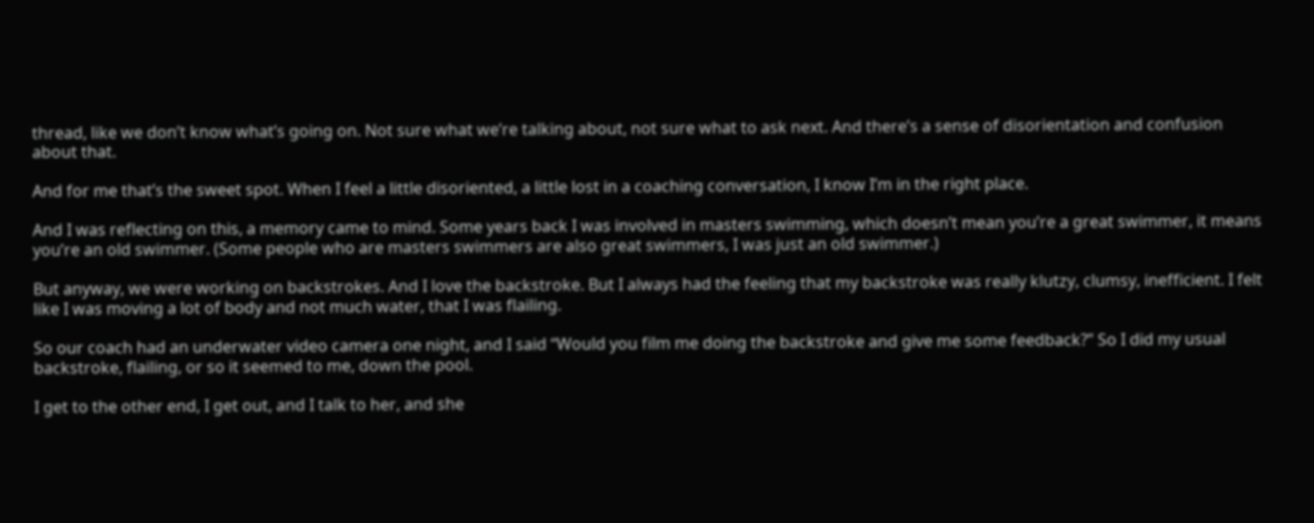thread, like we don’t know what’s going on. Not sure what we’re talking about, not sure what to ask next. And there’s a sense of disorientation and confusion about that.

And for me that’s the sweet spot. When I feel a little disoriented, a little lost in a coaching conversation, I know I’m in the right place.

And I was reflecting on this, a memory came to mind. Some years back I was involved in masters swimming, which doesn’t mean you’re a great swimmer, it means you’re an old swimmer. (Some people who are masters swimmers are also great swimmers, I was just an old swimmer.)

But anyway, we were working on backstrokes. And I love the backstroke. But I always had the feeling that my backstroke was really klutzy, clumsy, inefficient. I felt like I was moving a lot of body and not much water, that I was flailing.

So our coach had an underwater video camera one night, and I said “Would you film me doing the backstroke and give me some feedback?” So I did my usual backstroke, flailing, or so it seemed to me, down the pool.

I get to the other end, I get out, and I talk to her, and she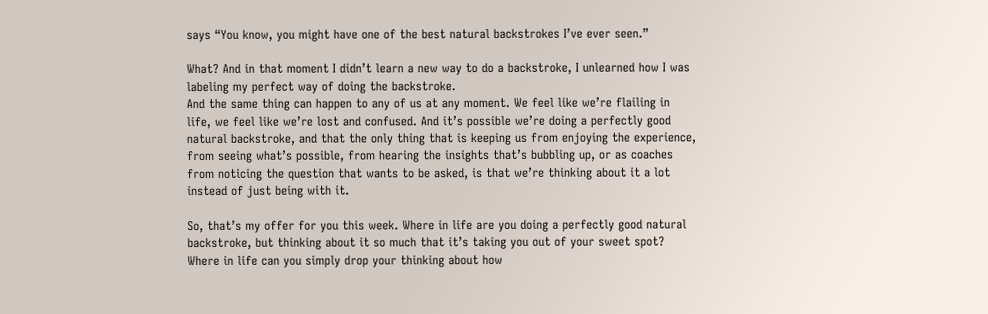says “You know, you might have one of the best natural backstrokes I’ve ever seen.”

What? And in that moment I didn’t learn a new way to do a backstroke, I unlearned how I was labeling my perfect way of doing the backstroke.
And the same thing can happen to any of us at any moment. We feel like we’re flailing in life, we feel like we’re lost and confused. And it’s possible we’re doing a perfectly good natural backstroke, and that the only thing that is keeping us from enjoying the experience, from seeing what’s possible, from hearing the insights that’s bubbling up, or as coaches from noticing the question that wants to be asked, is that we’re thinking about it a lot instead of just being with it.

So, that’s my offer for you this week. Where in life are you doing a perfectly good natural backstroke, but thinking about it so much that it’s taking you out of your sweet spot? Where in life can you simply drop your thinking about how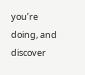you’re doing, and discover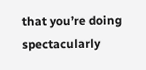that you’re doing spectacularly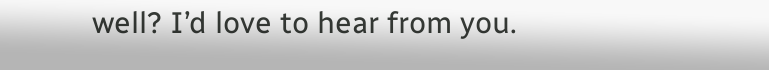well? I’d love to hear from you.